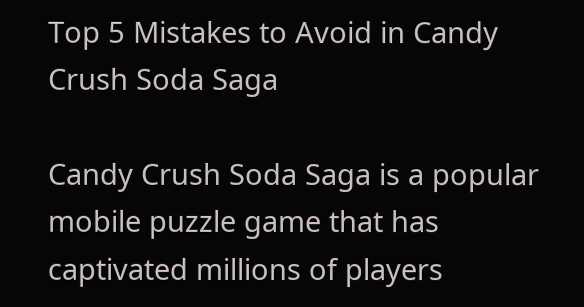Top 5 Mistakes to Avoid in Candy Crush Soda Saga

Candy Crush Soda Saga is a popular mobile puzzle game that has captivated millions of players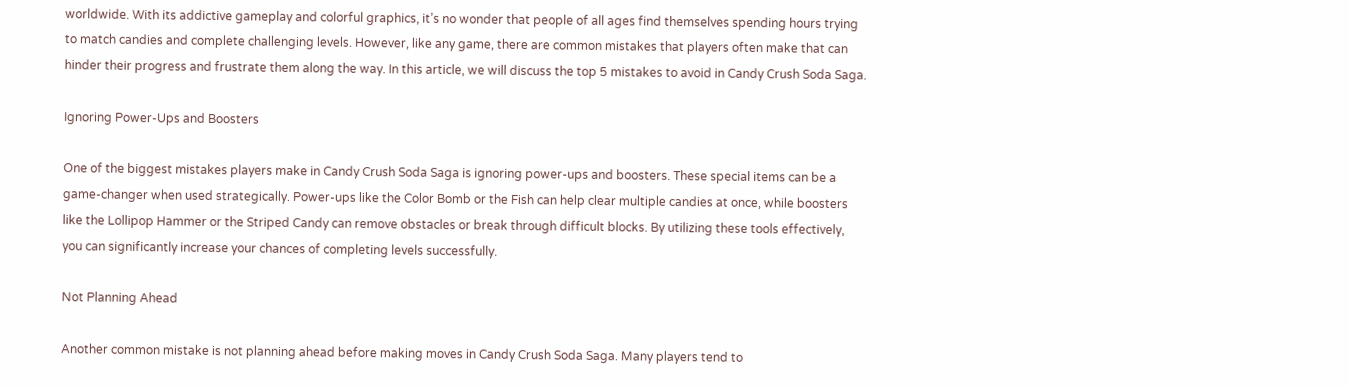worldwide. With its addictive gameplay and colorful graphics, it’s no wonder that people of all ages find themselves spending hours trying to match candies and complete challenging levels. However, like any game, there are common mistakes that players often make that can hinder their progress and frustrate them along the way. In this article, we will discuss the top 5 mistakes to avoid in Candy Crush Soda Saga.

Ignoring Power-Ups and Boosters

One of the biggest mistakes players make in Candy Crush Soda Saga is ignoring power-ups and boosters. These special items can be a game-changer when used strategically. Power-ups like the Color Bomb or the Fish can help clear multiple candies at once, while boosters like the Lollipop Hammer or the Striped Candy can remove obstacles or break through difficult blocks. By utilizing these tools effectively, you can significantly increase your chances of completing levels successfully.

Not Planning Ahead

Another common mistake is not planning ahead before making moves in Candy Crush Soda Saga. Many players tend to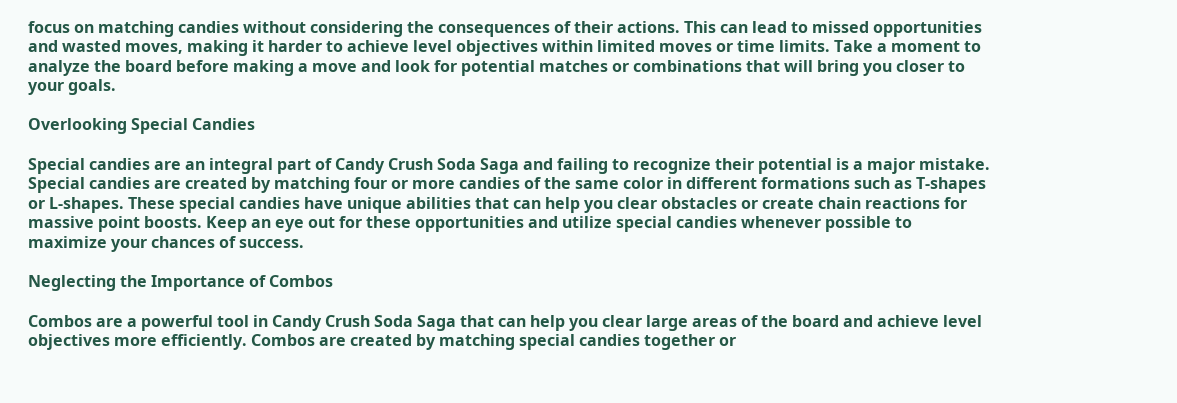focus on matching candies without considering the consequences of their actions. This can lead to missed opportunities and wasted moves, making it harder to achieve level objectives within limited moves or time limits. Take a moment to analyze the board before making a move and look for potential matches or combinations that will bring you closer to your goals.

Overlooking Special Candies

Special candies are an integral part of Candy Crush Soda Saga and failing to recognize their potential is a major mistake. Special candies are created by matching four or more candies of the same color in different formations such as T-shapes or L-shapes. These special candies have unique abilities that can help you clear obstacles or create chain reactions for massive point boosts. Keep an eye out for these opportunities and utilize special candies whenever possible to maximize your chances of success.

Neglecting the Importance of Combos

Combos are a powerful tool in Candy Crush Soda Saga that can help you clear large areas of the board and achieve level objectives more efficiently. Combos are created by matching special candies together or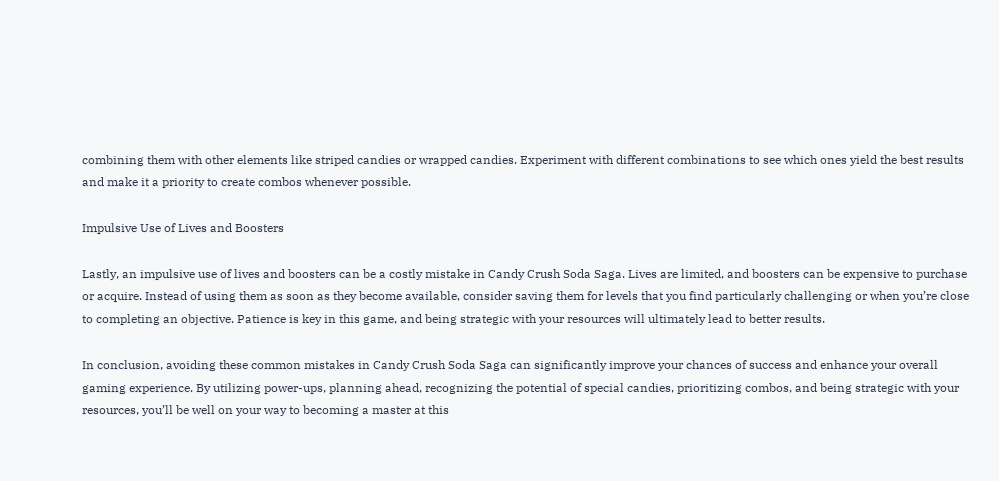combining them with other elements like striped candies or wrapped candies. Experiment with different combinations to see which ones yield the best results and make it a priority to create combos whenever possible.

Impulsive Use of Lives and Boosters

Lastly, an impulsive use of lives and boosters can be a costly mistake in Candy Crush Soda Saga. Lives are limited, and boosters can be expensive to purchase or acquire. Instead of using them as soon as they become available, consider saving them for levels that you find particularly challenging or when you’re close to completing an objective. Patience is key in this game, and being strategic with your resources will ultimately lead to better results.

In conclusion, avoiding these common mistakes in Candy Crush Soda Saga can significantly improve your chances of success and enhance your overall gaming experience. By utilizing power-ups, planning ahead, recognizing the potential of special candies, prioritizing combos, and being strategic with your resources, you’ll be well on your way to becoming a master at this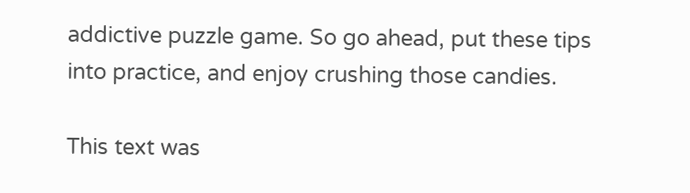addictive puzzle game. So go ahead, put these tips into practice, and enjoy crushing those candies.

This text was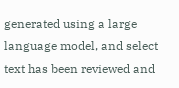generated using a large language model, and select text has been reviewed and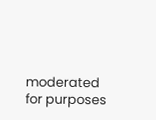moderated for purposes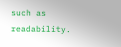such as readability.